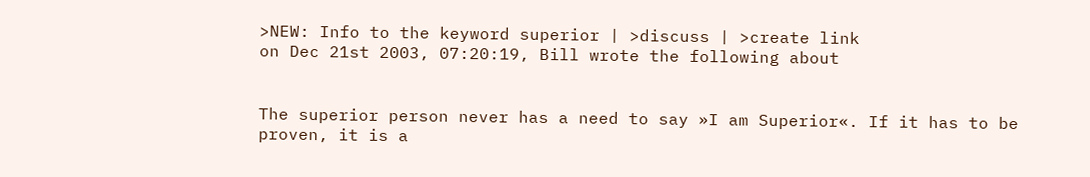>NEW: Info to the keyword superior | >discuss | >create link
on Dec 21st 2003, 07:20:19, Bill wrote the following about


The superior person never has a need to say »I am Superior«. If it has to be proven, it is a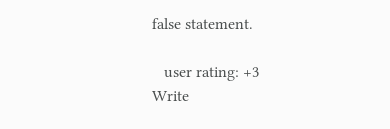false statement.

   user rating: +3
Write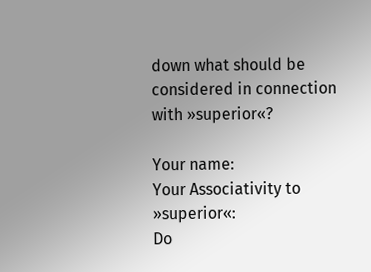down what should be considered in connection with »superior«?

Your name:
Your Associativity to »superior«:
Do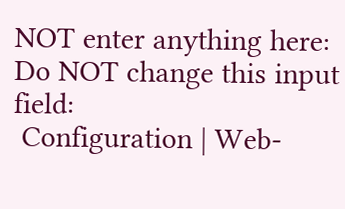NOT enter anything here:
Do NOT change this input field:
 Configuration | Web-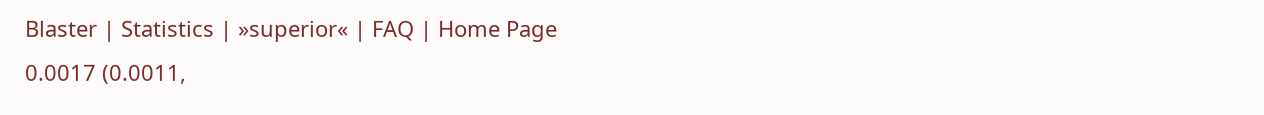Blaster | Statistics | »superior« | FAQ | Home Page
0.0017 (0.0011,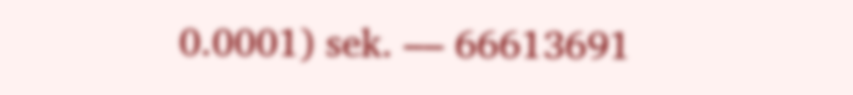0.0001) sek. –– 66613691